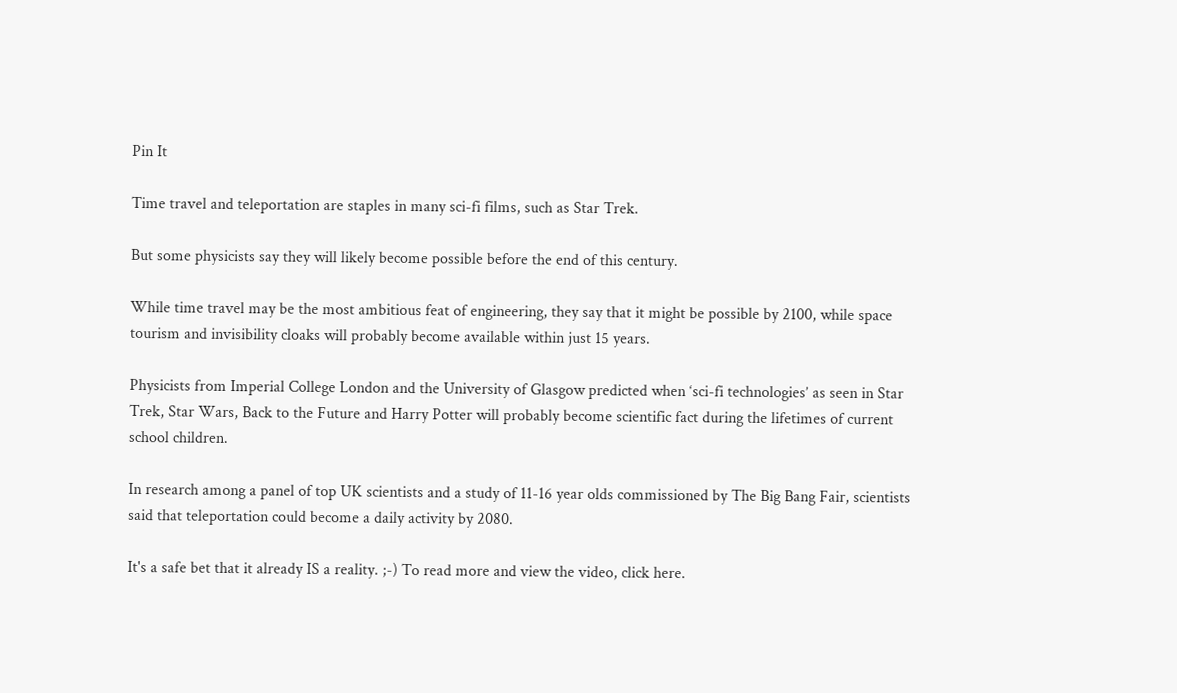Pin It

Time travel and teleportation are staples in many sci-fi films, such as Star Trek.

But some physicists say they will likely become possible before the end of this century.

While time travel may be the most ambitious feat of engineering, they say that it might be possible by 2100, while space tourism and invisibility cloaks will probably become available within just 15 years.

Physicists from Imperial College London and the University of Glasgow predicted when ‘sci-fi technologies’ as seen in Star Trek, Star Wars, Back to the Future and Harry Potter will probably become scientific fact during the lifetimes of current school children.

In research among a panel of top UK scientists and a study of 11-16 year olds commissioned by The Big Bang Fair, scientists said that teleportation could become a daily activity by 2080.

It's a safe bet that it already IS a reality. ;-) To read more and view the video, click here.